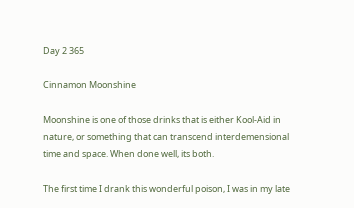Day 2 365

Cinnamon Moonshine

Moonshine is one of those drinks that is either Kool-Aid in nature, or something that can transcend interdemensional time and space. When done well, its both.

The first time I drank this wonderful poison, I was in my late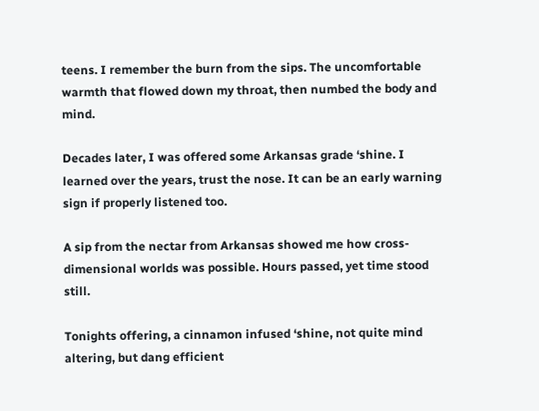teens. I remember the burn from the sips. The uncomfortable warmth that flowed down my throat, then numbed the body and mind.

Decades later, I was offered some Arkansas grade ‘shine. I learned over the years, trust the nose. It can be an early warning sign if properly listened too.

A sip from the nectar from Arkansas showed me how cross-dimensional worlds was possible. Hours passed, yet time stood still.

Tonights offering, a cinnamon infused ‘shine, not quite mind altering, but dang efficient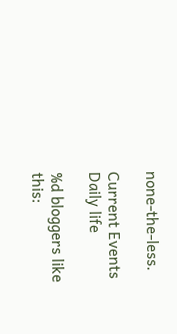none-the-less.

Current Events Daily life

%d bloggers like this: